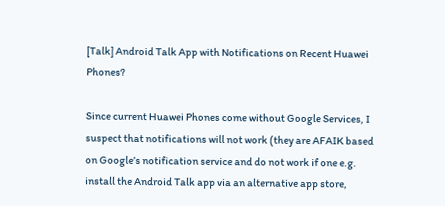[Talk] Android Talk App with Notifications on Recent Huawei Phones?

Since current Huawei Phones come without Google Services, I suspect that notifications will not work (they are AFAIK based on Google’s notification service and do not work if one e.g. install the Android Talk app via an alternative app store,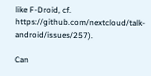like F-Droid, cf. https://github.com/nextcloud/talk-android/issues/257).

Can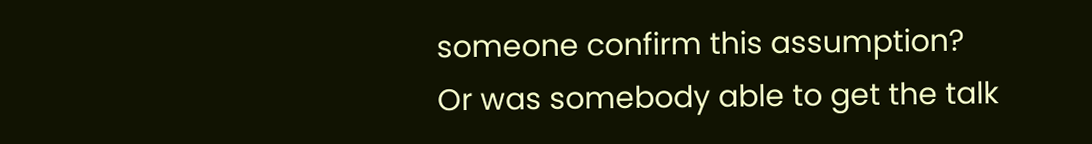someone confirm this assumption? Or was somebody able to get the talk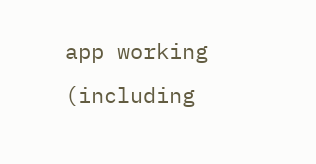app working (including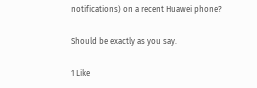notifications) on a recent Huawei phone?

Should be exactly as you say.

1 Like